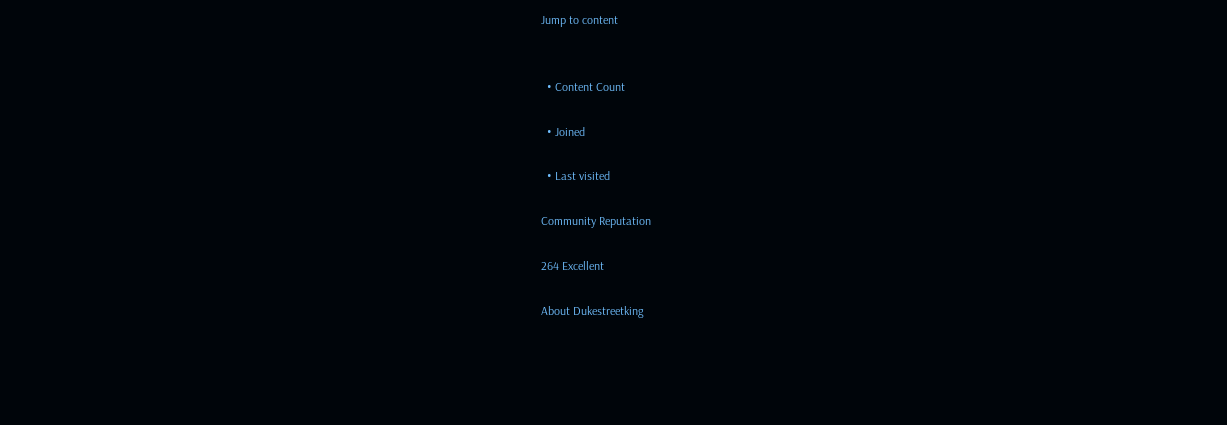Jump to content


  • Content Count

  • Joined

  • Last visited

Community Reputation

264 Excellent

About Dukestreetking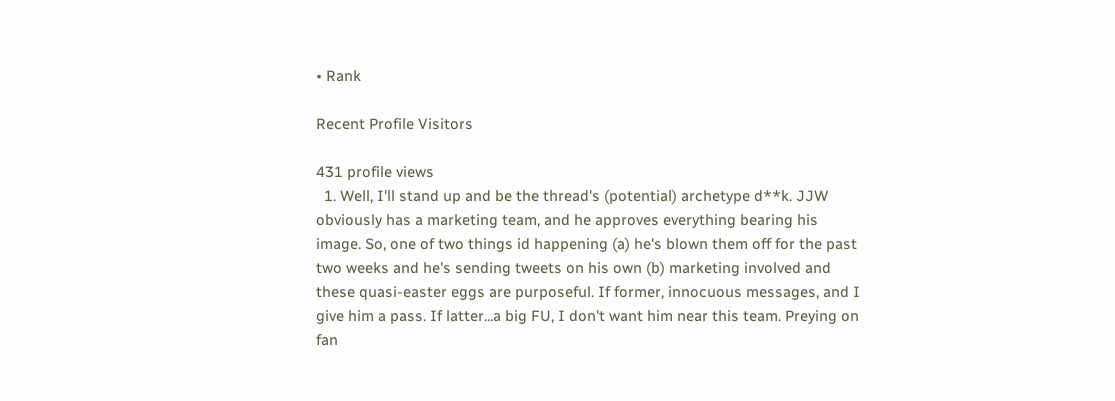• Rank

Recent Profile Visitors

431 profile views
  1. Well, I'll stand up and be the thread's (potential) archetype d**k. JJW obviously has a marketing team, and he approves everything bearing his image. So, one of two things id happening (a) he's blown them off for the past two weeks and he's sending tweets on his own (b) marketing involved and these quasi-easter eggs are purposeful. If former, innocuous messages, and I give him a pass. If latter...a big FU, I don't want him near this team. Preying on fan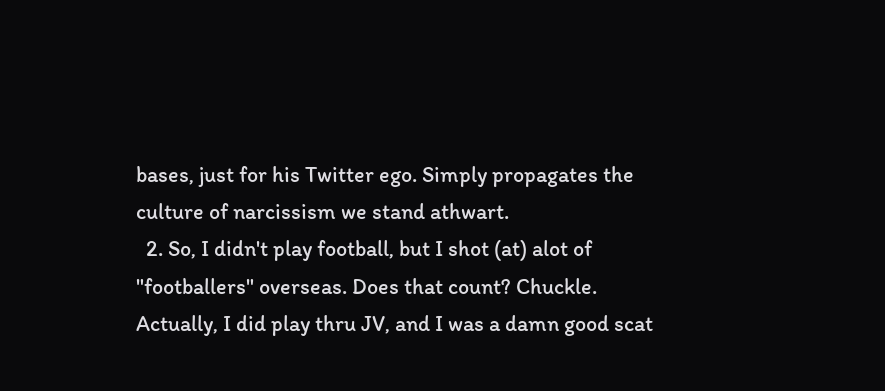bases, just for his Twitter ego. Simply propagates the culture of narcissism we stand athwart.
  2. So, I didn't play football, but I shot (at) alot of "footballers" overseas. Does that count? Chuckle. Actually, I did play thru JV, and I was a damn good scat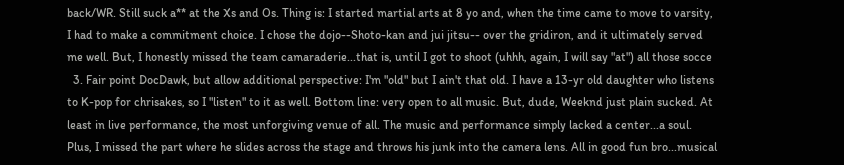back/WR. Still suck a** at the Xs and Os. Thing is: I started martial arts at 8 yo and, when the time came to move to varsity, I had to make a commitment choice. I chose the dojo--Shoto-kan and jui jitsu-- over the gridiron, and it ultimately served me well. But, I honestly missed the team camaraderie...that is, until I got to shoot (uhhh, again, I will say "at") all those socce
  3. Fair point DocDawk, but allow additional perspective: I'm "old" but I ain't that old. I have a 13-yr old daughter who listens to K-pop for chrisakes, so I "listen" to it as well. Bottom line: very open to all music. But, dude, Weeknd just plain sucked. At least in live performance, the most unforgiving venue of all. The music and performance simply lacked a center...a soul. Plus, I missed the part where he slides across the stage and throws his junk into the camera lens. All in good fun bro...musical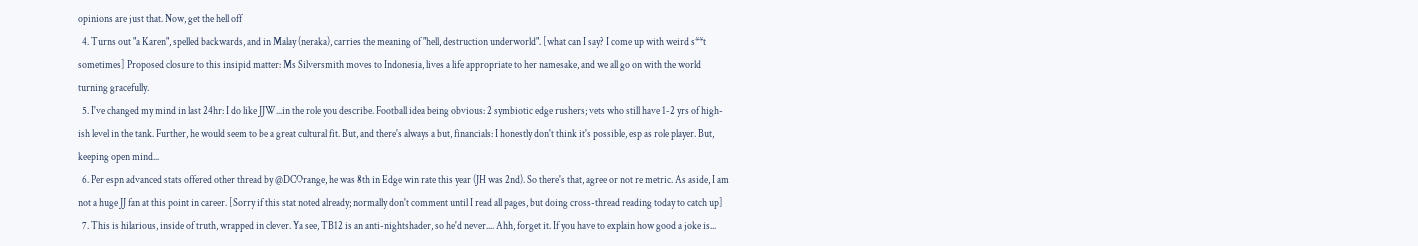opinions are just that. Now, get the hell off
  4. Turns out "a Karen", spelled backwards, and in Malay (neraka), carries the meaning of "hell, destruction underworld". [what can I say? I come up with weird s**t sometimes] Proposed closure to this insipid matter: Ms Silversmith moves to Indonesia, lives a life appropriate to her namesake, and we all go on with the world turning gracefully.
  5. I've changed my mind in last 24hr: I do like JJW...in the role you describe. Football idea being obvious: 2 symbiotic edge rushers; vets who still have 1-2 yrs of high-ish level in the tank. Further, he would seem to be a great cultural fit. But, and there's always a but, financials: I honestly don't think it's possible, esp as role player. But, keeping open mind...
  6. Per espn advanced stats offered other thread by @DCOrange, he was 8th in Edge win rate this year (JH was 2nd). So there's that, agree or not re metric. As aside, I am not a huge JJ fan at this point in career. [Sorry if this stat noted already; normally don't comment until I read all pages, but doing cross-thread reading today to catch up]
  7. This is hilarious, inside of truth, wrapped in clever. Ya see, TB12 is an anti-nightshader, so he'd never.... Ahh, forget it. If you have to explain how good a joke is...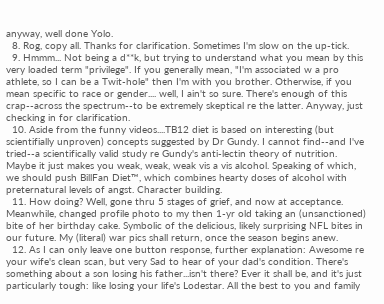anyway, well done Yolo.
  8. Rog, copy all. Thanks for clarification. Sometimes I'm slow on the up-tick.
  9. Hmmm... Not being a d**k, but trying to understand what you mean by this very loaded term "privilege". If you generally mean, "I'm associated w a pro athlete, so I can be a Twit-hole" then I'm with you brother. Otherwise, if you mean specific to race or gender.... well, I ain't so sure. There's enough of this crap--across the spectrum--to be extremely skeptical re the latter. Anyway, just checking in for clarification.
  10. Aside from the funny videos....TB12 diet is based on interesting (but scientifially unproven) concepts suggested by Dr Gundy. I cannot find--and I've tried--a scientifically valid study re Gundy's anti-lectin theory of nutrition. Maybe it just makes you weak, weak, weak vis a vis alcohol. Speaking of which, we should push BillFan Diet™, which combines hearty doses of alcohol with preternatural levels of angst. Character building.
  11. How doing? Well, gone thru 5 stages of grief, and now at acceptance. Meanwhile, changed profile photo to my then 1-yr old taking an (unsanctioned) bite of her birthday cake. Symbolic of the delicious, likely surprising NFL bites in our future. My (literal) war pics shall return, once the season begins anew.
  12. As I can only leave one button response, further explanation: Awesome re your wife's clean scan, but very Sad to hear of your dad's condition. There's something about a son losing his father...isn't there? Ever it shall be, and it's just particularly tough: like losing your life's Lodestar. All the best to you and family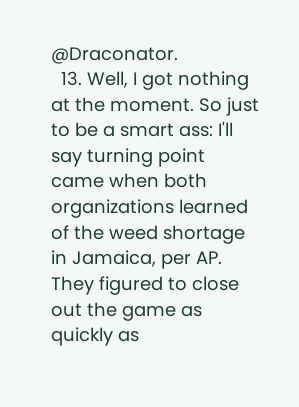@Draconator.
  13. Well, I got nothing at the moment. So just to be a smart ass: I'll say turning point came when both organizations learned of the weed shortage in Jamaica, per AP. They figured to close out the game as quickly as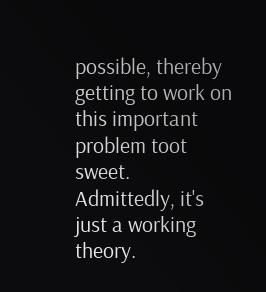possible, thereby getting to work on this important problem toot sweet. Admittedly, it's just a working theory.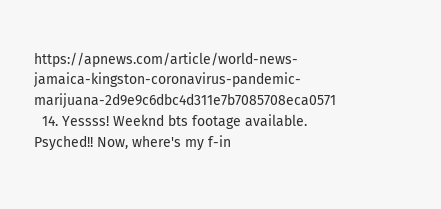https://apnews.com/article/world-news-jamaica-kingston-coronavirus-pandemic-marijuana-2d9e9c6dbc4d311e7b7085708eca0571
  14. Yessss! Weeknd bts footage available. Psyched!! Now, where's my f-in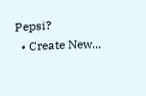Pepsi?
  • Create New...